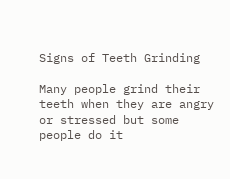Signs of Teeth Grinding

Many people grind their teeth when they are angry or stressed but some people do it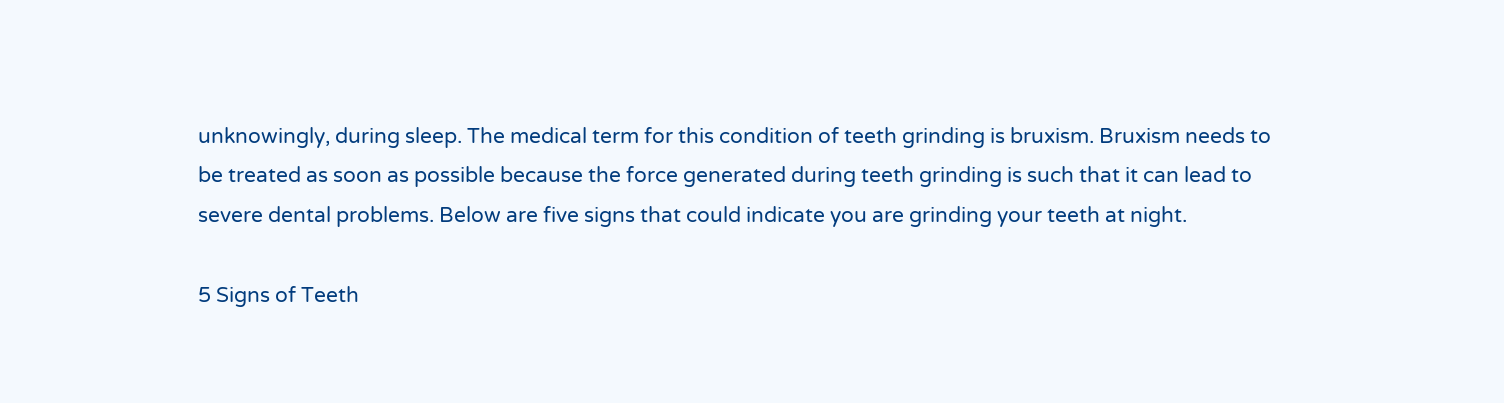unknowingly, during sleep. The medical term for this condition of teeth grinding is bruxism. Bruxism needs to be treated as soon as possible because the force generated during teeth grinding is such that it can lead to severe dental problems. Below are five signs that could indicate you are grinding your teeth at night.

5 Signs of Teeth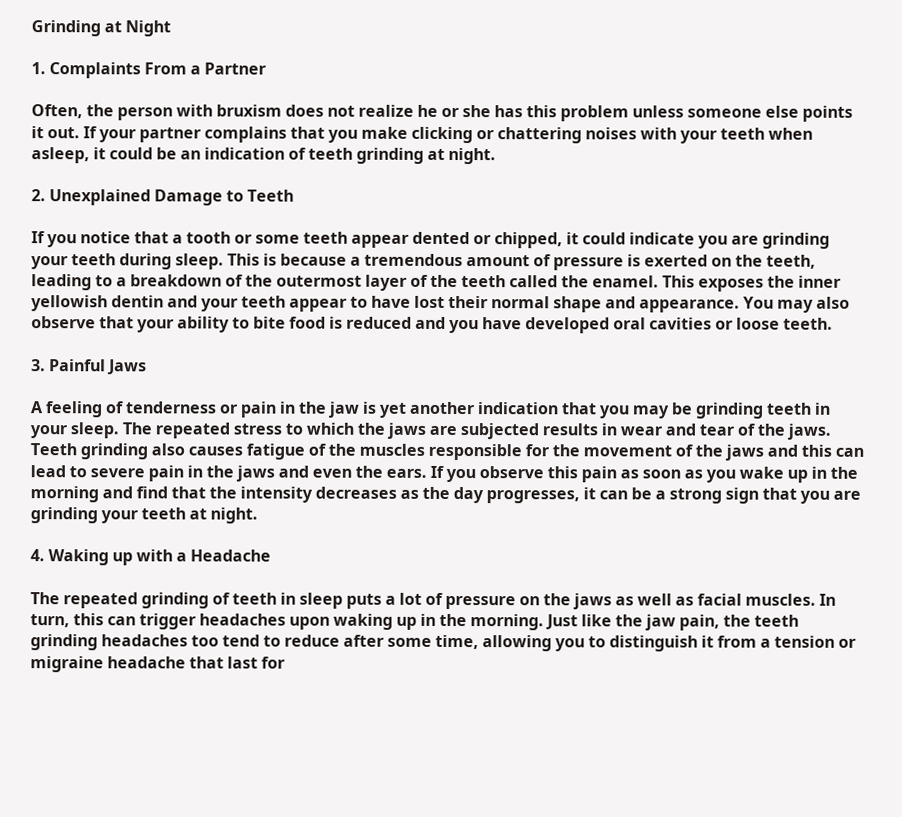Grinding at Night

1. Complaints From a Partner

Often, the person with bruxism does not realize he or she has this problem unless someone else points it out. If your partner complains that you make clicking or chattering noises with your teeth when asleep, it could be an indication of teeth grinding at night.

2. Unexplained Damage to Teeth

If you notice that a tooth or some teeth appear dented or chipped, it could indicate you are grinding your teeth during sleep. This is because a tremendous amount of pressure is exerted on the teeth, leading to a breakdown of the outermost layer of the teeth called the enamel. This exposes the inner yellowish dentin and your teeth appear to have lost their normal shape and appearance. You may also observe that your ability to bite food is reduced and you have developed oral cavities or loose teeth.

3. Painful Jaws

A feeling of tenderness or pain in the jaw is yet another indication that you may be grinding teeth in your sleep. The repeated stress to which the jaws are subjected results in wear and tear of the jaws. Teeth grinding also causes fatigue of the muscles responsible for the movement of the jaws and this can lead to severe pain in the jaws and even the ears. If you observe this pain as soon as you wake up in the morning and find that the intensity decreases as the day progresses, it can be a strong sign that you are grinding your teeth at night.

4. Waking up with a Headache

The repeated grinding of teeth in sleep puts a lot of pressure on the jaws as well as facial muscles. In turn, this can trigger headaches upon waking up in the morning. Just like the jaw pain, the teeth grinding headaches too tend to reduce after some time, allowing you to distinguish it from a tension or migraine headache that last for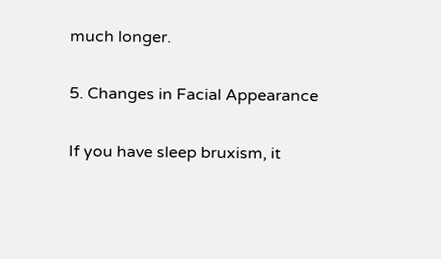much longer.

5. Changes in Facial Appearance

If you have sleep bruxism, it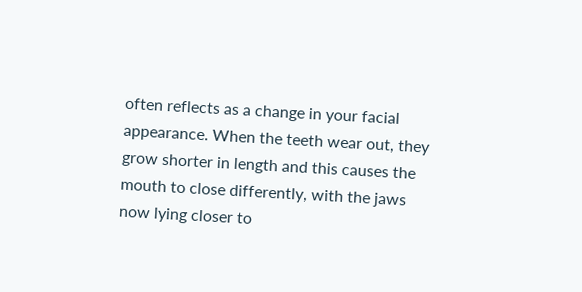often reflects as a change in your facial appearance. When the teeth wear out, they grow shorter in length and this causes the mouth to close differently, with the jaws now lying closer to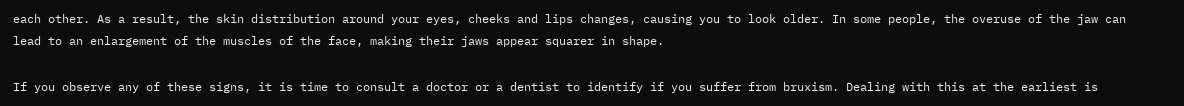each other. As a result, the skin distribution around your eyes, cheeks and lips changes, causing you to look older. In some people, the overuse of the jaw can lead to an enlargement of the muscles of the face, making their jaws appear squarer in shape.

If you observe any of these signs, it is time to consult a doctor or a dentist to identify if you suffer from bruxism. Dealing with this at the earliest is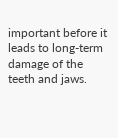important before it leads to long-term damage of the teeth and jaws.